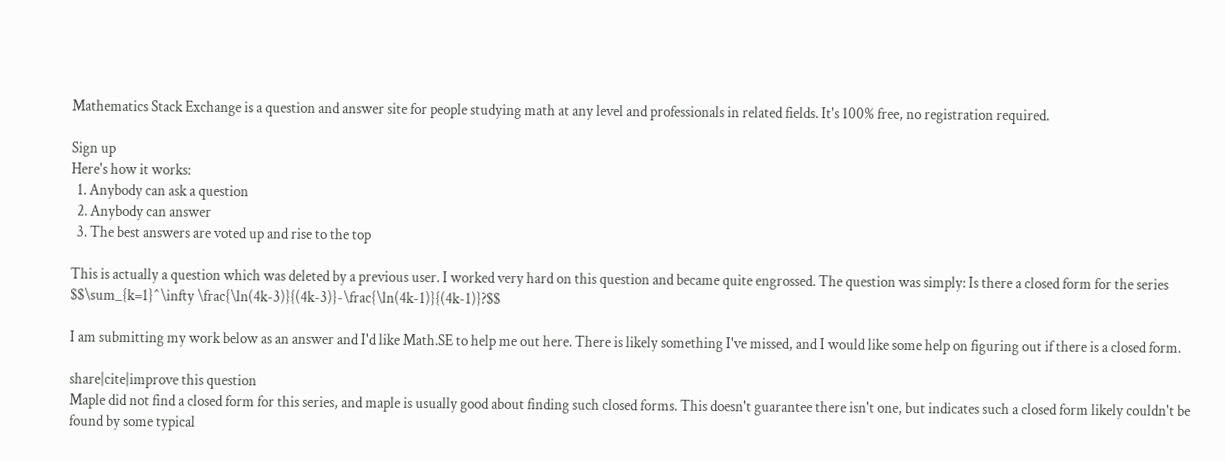Mathematics Stack Exchange is a question and answer site for people studying math at any level and professionals in related fields. It's 100% free, no registration required.

Sign up
Here's how it works:
  1. Anybody can ask a question
  2. Anybody can answer
  3. The best answers are voted up and rise to the top

This is actually a question which was deleted by a previous user. I worked very hard on this question and became quite engrossed. The question was simply: Is there a closed form for the series $$\sum_{k=1}^\infty \frac{\ln(4k-3)}{(4k-3)}-\frac{\ln(4k-1)}{(4k-1)}?$$

I am submitting my work below as an answer and I'd like Math.SE to help me out here. There is likely something I've missed, and I would like some help on figuring out if there is a closed form.

share|cite|improve this question
Maple did not find a closed form for this series, and maple is usually good about finding such closed forms. This doesn't guarantee there isn't one, but indicates such a closed form likely couldn't be found by some typical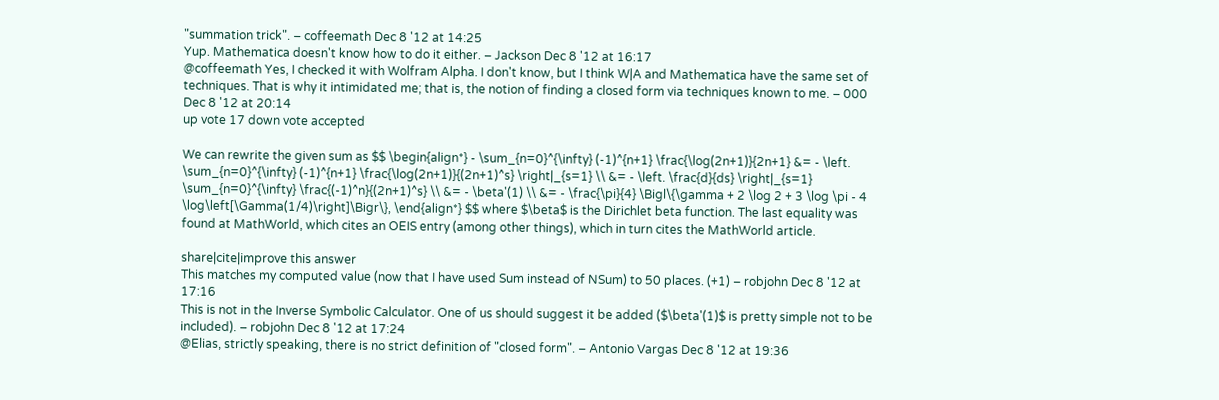"summation trick". – coffeemath Dec 8 '12 at 14:25
Yup. Mathematica doesn't know how to do it either. – Jackson Dec 8 '12 at 16:17
@coffeemath Yes, I checked it with Wolfram Alpha. I don't know, but I think W|A and Mathematica have the same set of techniques. That is why it intimidated me; that is, the notion of finding a closed form via techniques known to me. – 000 Dec 8 '12 at 20:14
up vote 17 down vote accepted

We can rewrite the given sum as $$ \begin{align*} - \sum_{n=0}^{\infty} (-1)^{n+1} \frac{\log(2n+1)}{2n+1} &= - \left. \sum_{n=0}^{\infty} (-1)^{n+1} \frac{\log(2n+1)}{(2n+1)^s} \right|_{s=1} \\ &= - \left. \frac{d}{ds} \right|_{s=1} \sum_{n=0}^{\infty} \frac{(-1)^n}{(2n+1)^s} \\ &= - \beta'(1) \\ &= - \frac{\pi}{4} \Bigl\{\gamma + 2 \log 2 + 3 \log \pi - 4 \log\left[\Gamma(1/4)\right]\Bigr\}, \end{align*} $$ where $\beta$ is the Dirichlet beta function. The last equality was found at MathWorld, which cites an OEIS entry (among other things), which in turn cites the MathWorld article.

share|cite|improve this answer
This matches my computed value (now that I have used Sum instead of NSum) to 50 places. (+1) – robjohn Dec 8 '12 at 17:16
This is not in the Inverse Symbolic Calculator. One of us should suggest it be added ($\beta'(1)$ is pretty simple not to be included). – robjohn Dec 8 '12 at 17:24
@Elias, strictly speaking, there is no strict definition of "closed form". – Antonio Vargas Dec 8 '12 at 19:36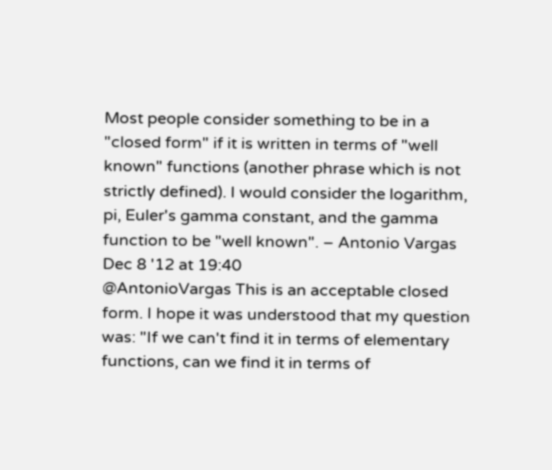Most people consider something to be in a "closed form" if it is written in terms of "well known" functions (another phrase which is not strictly defined). I would consider the logarithm, pi, Euler's gamma constant, and the gamma function to be "well known". – Antonio Vargas Dec 8 '12 at 19:40
@AntonioVargas This is an acceptable closed form. I hope it was understood that my question was: "If we can't find it in terms of elementary functions, can we find it in terms of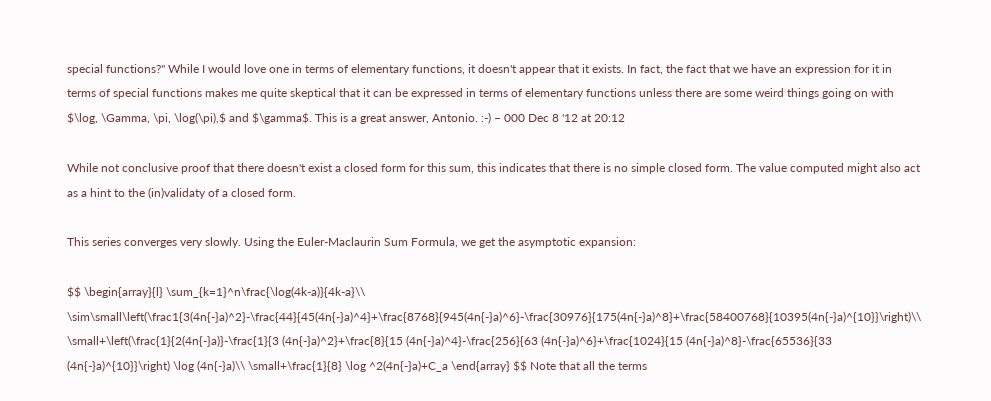special functions?" While I would love one in terms of elementary functions, it doesn't appear that it exists. In fact, the fact that we have an expression for it in terms of special functions makes me quite skeptical that it can be expressed in terms of elementary functions unless there are some weird things going on with $\log, \Gamma, \pi, \log(\pi),$ and $\gamma$. This is a great answer, Antonio. :-) – 000 Dec 8 '12 at 20:12

While not conclusive proof that there doesn't exist a closed form for this sum, this indicates that there is no simple closed form. The value computed might also act as a hint to the (in)validaty of a closed form.

This series converges very slowly. Using the Euler-Maclaurin Sum Formula, we get the asymptotic expansion:

$$ \begin{array}{l} \sum_{k=1}^n\frac{\log(4k-a)}{4k-a}\\ \sim\small\left(\frac1{3(4n{-}a)^2}-\frac{44}{45(4n{-}a)^4}+\frac{8768}{945(4n{-}a)^6}-\frac{30976}{175(4n{-}a)^8}+\frac{58400768}{10395(4n{-}a)^{10}}\right)\\ \small+\left(\frac{1}{2(4n{-}a)}-\frac{1}{3 (4n{-}a)^2}+\frac{8}{15 (4n{-}a)^4}-\frac{256}{63 (4n{-}a)^6}+\frac{1024}{15 (4n{-}a)^8}-\frac{65536}{33 (4n{-}a)^{10}}\right) \log (4n{-}a)\\ \small+\frac{1}{8} \log ^2(4n{-}a)+C_a \end{array} $$ Note that all the terms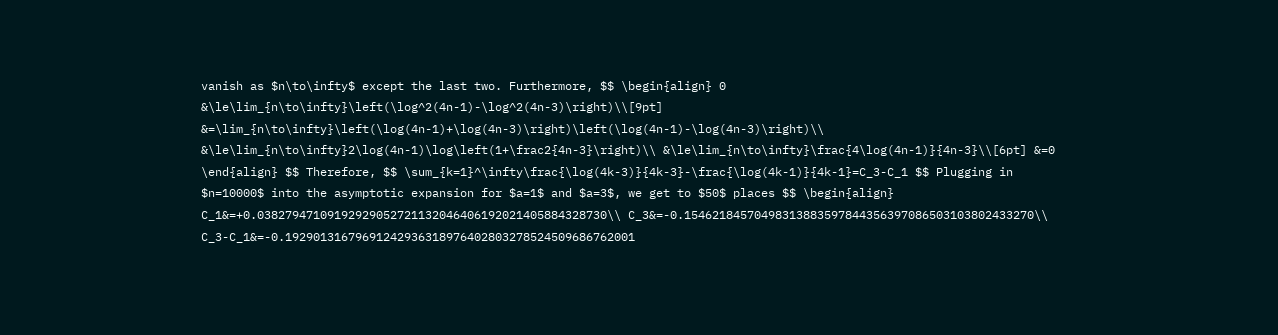vanish as $n\to\infty$ except the last two. Furthermore, $$ \begin{align} 0 &\le\lim_{n\to\infty}\left(\log^2(4n-1)-\log^2(4n-3)\right)\\[9pt] &=\lim_{n\to\infty}\left(\log(4n-1)+\log(4n-3)\right)\left(\log(4n-1)-\log(4n-3)\right)\\ &\le\lim_{n\to\infty}2\log(4n-1)\log\left(1+\frac2{4n-3}\right)\\ &\le\lim_{n\to\infty}\frac{4\log(4n-1)}{4n-3}\\[6pt] &=0 \end{align} $$ Therefore, $$ \sum_{k=1}^\infty\frac{\log(4k-3)}{4k-3}-\frac{\log(4k-1)}{4k-1}=C_3-C_1 $$ Plugging in $n=10000$ into the asymptotic expansion for $a=1$ and $a=3$, we get to $50$ places $$ \begin{align} C_1&=+0.03827947109192929052721132046406192021405884328730\\ C_3&=-0.15462184570498313883597844356397086503103802433270\\ C_3-C_1&=-0.19290131679691242936318976402803278524509686762001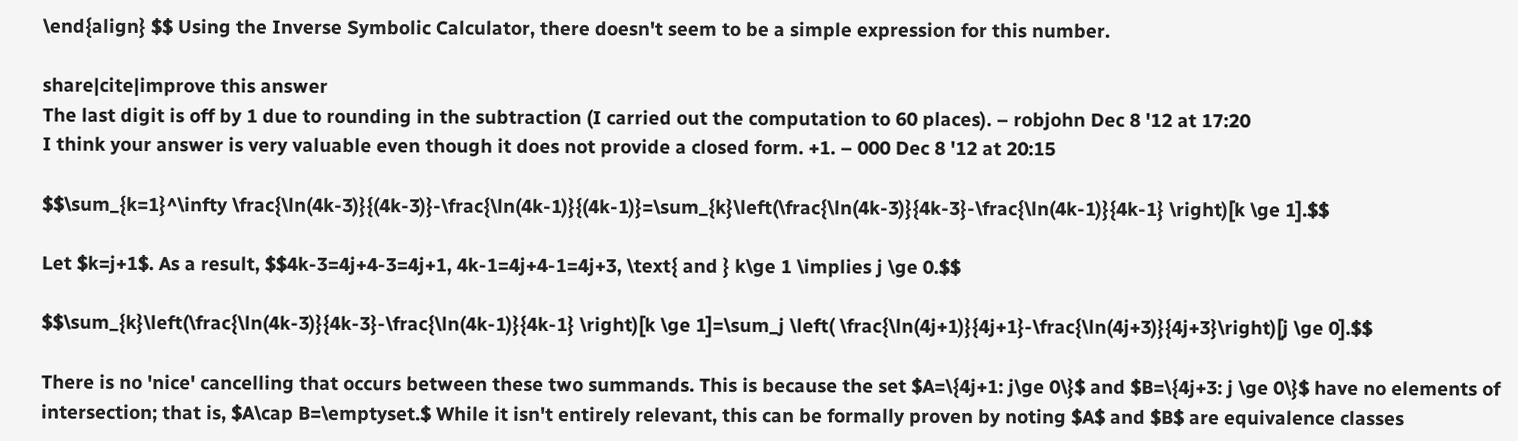\end{align} $$ Using the Inverse Symbolic Calculator, there doesn't seem to be a simple expression for this number.

share|cite|improve this answer
The last digit is off by 1 due to rounding in the subtraction (I carried out the computation to 60 places). – robjohn Dec 8 '12 at 17:20
I think your answer is very valuable even though it does not provide a closed form. +1. – 000 Dec 8 '12 at 20:15

$$\sum_{k=1}^\infty \frac{\ln(4k-3)}{(4k-3)}-\frac{\ln(4k-1)}{(4k-1)}=\sum_{k}\left(\frac{\ln(4k-3)}{4k-3}-\frac{\ln(4k-1)}{4k-1} \right)[k \ge 1].$$

Let $k=j+1$. As a result, $$4k-3=4j+4-3=4j+1, 4k-1=4j+4-1=4j+3, \text{ and } k\ge 1 \implies j \ge 0.$$

$$\sum_{k}\left(\frac{\ln(4k-3)}{4k-3}-\frac{\ln(4k-1)}{4k-1} \right)[k \ge 1]=\sum_j \left( \frac{\ln(4j+1)}{4j+1}-\frac{\ln(4j+3)}{4j+3}\right)[j \ge 0].$$

There is no 'nice' cancelling that occurs between these two summands. This is because the set $A=\{4j+1: j\ge 0\}$ and $B=\{4j+3: j \ge 0\}$ have no elements of intersection; that is, $A\cap B=\emptyset.$ While it isn't entirely relevant, this can be formally proven by noting $A$ and $B$ are equivalence classes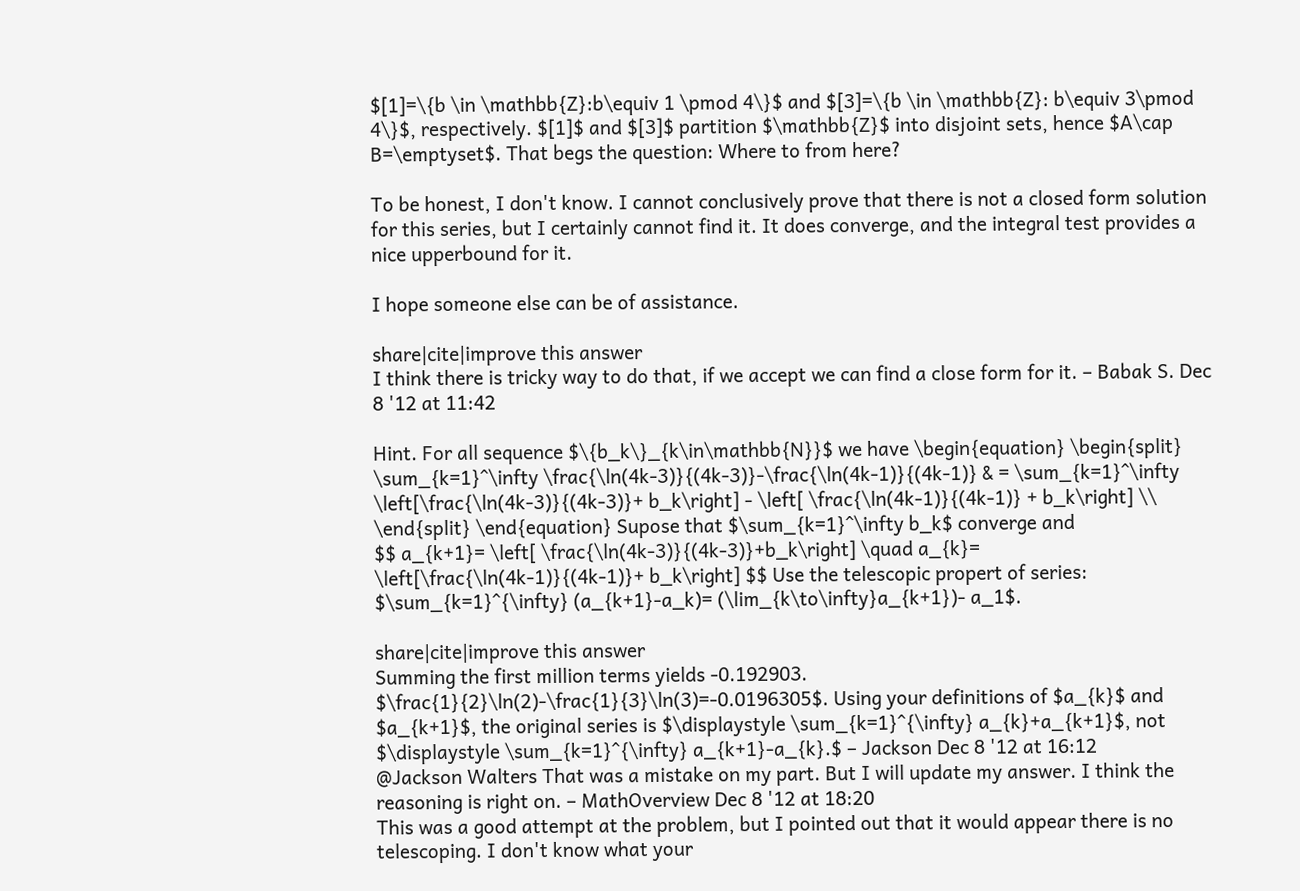$[1]=\{b \in \mathbb{Z}:b\equiv 1 \pmod 4\}$ and $[3]=\{b \in \mathbb{Z}: b\equiv 3\pmod 4\}$, respectively. $[1]$ and $[3]$ partition $\mathbb{Z}$ into disjoint sets, hence $A\cap B=\emptyset$. That begs the question: Where to from here?

To be honest, I don't know. I cannot conclusively prove that there is not a closed form solution for this series, but I certainly cannot find it. It does converge, and the integral test provides a nice upperbound for it.

I hope someone else can be of assistance.

share|cite|improve this answer
I think there is tricky way to do that, if we accept we can find a close form for it. – Babak S. Dec 8 '12 at 11:42

Hint. For all sequence $\{b_k\}_{k\in\mathbb{N}}$ we have \begin{equation} \begin{split} \sum_{k=1}^\infty \frac{\ln(4k-3)}{(4k-3)}-\frac{\ln(4k-1)}{(4k-1)} & = \sum_{k=1}^\infty \left[\frac{\ln(4k-3)}{(4k-3)}+ b_k\right] - \left[ \frac{\ln(4k-1)}{(4k-1)} + b_k\right] \\ \end{split} \end{equation} Supose that $\sum_{k=1}^\infty b_k$ converge and
$$ a_{k+1}= \left[ \frac{\ln(4k-3)}{(4k-3)}+b_k\right] \quad a_{k}= \left[\frac{\ln(4k-1)}{(4k-1)}+ b_k\right] $$ Use the telescopic propert of series: $\sum_{k=1}^{\infty} (a_{k+1}-a_k)= (\lim_{k\to\infty}a_{k+1})- a_1$.

share|cite|improve this answer
Summing the first million terms yields -0.192903. $\frac{1}{2}\ln(2)-\frac{1}{3}\ln(3)=-0.0196305$. Using your definitions of $a_{k}$ and $a_{k+1}$, the original series is $\displaystyle \sum_{k=1}^{\infty} a_{k}+a_{k+1}$, not $\displaystyle \sum_{k=1}^{\infty} a_{k+1}-a_{k}.$ – Jackson Dec 8 '12 at 16:12
@Jackson Walters That was a mistake on my part. But I will update my answer. I think the reasoning is right on. – MathOverview Dec 8 '12 at 18:20
This was a good attempt at the problem, but I pointed out that it would appear there is no telescoping. I don't know what your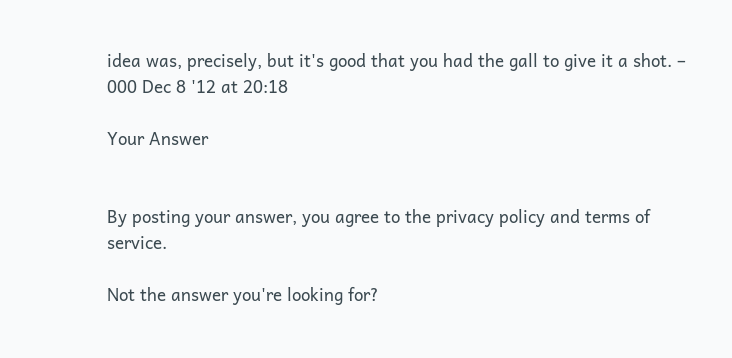idea was, precisely, but it's good that you had the gall to give it a shot. – 000 Dec 8 '12 at 20:18

Your Answer


By posting your answer, you agree to the privacy policy and terms of service.

Not the answer you're looking for?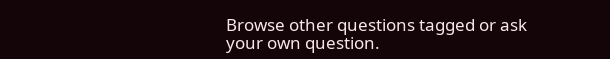Browse other questions tagged or ask your own question.